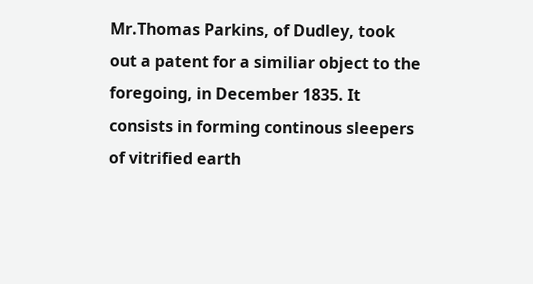Mr.Thomas Parkins, of Dudley, took out a patent for a similiar object to the foregoing, in December 1835. It consists in forming continous sleepers of vitrified earth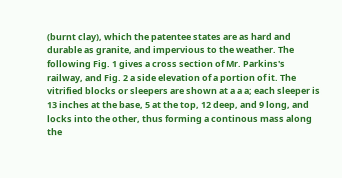(burnt clay), which the patentee states are as hard and durable as granite, and impervious to the weather. The following Fig. 1 gives a cross section of Mr. Parkins's railway, and Fig. 2 a side elevation of a portion of it. The vitrified blocks or sleepers are shown at a a a; each sleeper is 13 inches at the base, 5 at the top, 12 deep, and 9 long, and locks into the other, thus forming a continous mass along the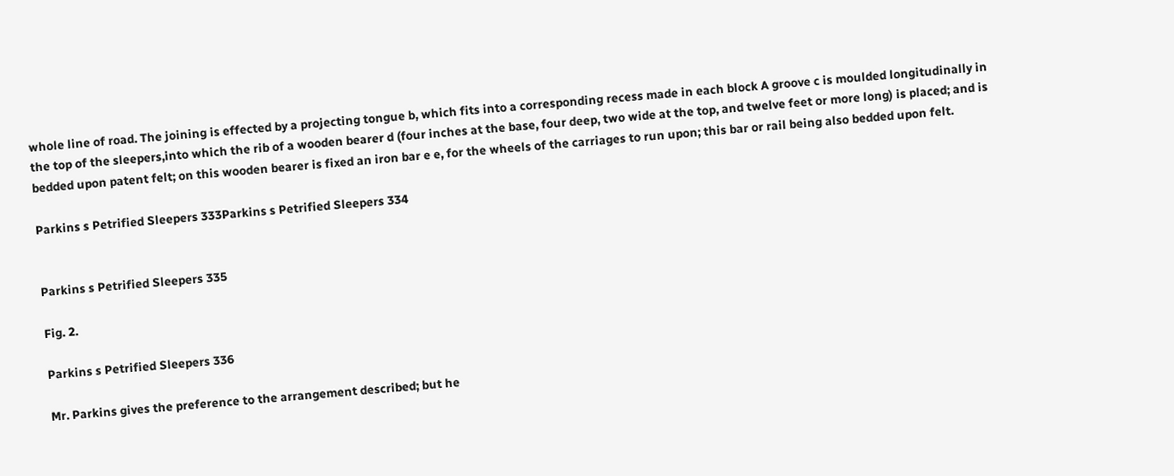whole line of road. The joining is effected by a projecting tongue b, which fits into a corresponding recess made in each block A groove c is moulded longitudinally in the top of the sleepers,into which the rib of a wooden bearer d (four inches at the base, four deep, two wide at the top, and twelve feet or more long) is placed; and is bedded upon patent felt; on this wooden bearer is fixed an iron bar e e, for the wheels of the carriages to run upon; this bar or rail being also bedded upon felt.

Parkins s Petrified Sleepers 333Parkins s Petrified Sleepers 334


Parkins s Petrified Sleepers 335

Fig. 2.

Parkins s Petrified Sleepers 336

Mr. Parkins gives the preference to the arrangement described; but he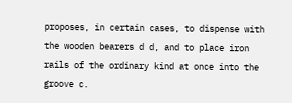proposes, in certain cases, to dispense with the wooden bearers d d, and to place iron rails of the ordinary kind at once into the groove c.